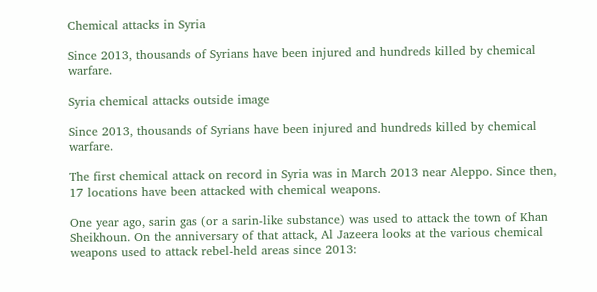Chemical attacks in Syria

Since 2013, thousands of Syrians have been injured and hundreds killed by chemical warfare.

Syria chemical attacks outside image

Since 2013, thousands of Syrians have been injured and hundreds killed by chemical warfare.

The first chemical attack on record in Syria was in March 2013 near Aleppo. Since then, 17 locations have been attacked with chemical weapons.

One year ago, sarin gas (or a sarin-like substance) was used to attack the town of Khan Sheikhoun. On the anniversary of that attack, Al Jazeera looks at the various chemical weapons used to attack rebel-held areas since 2013: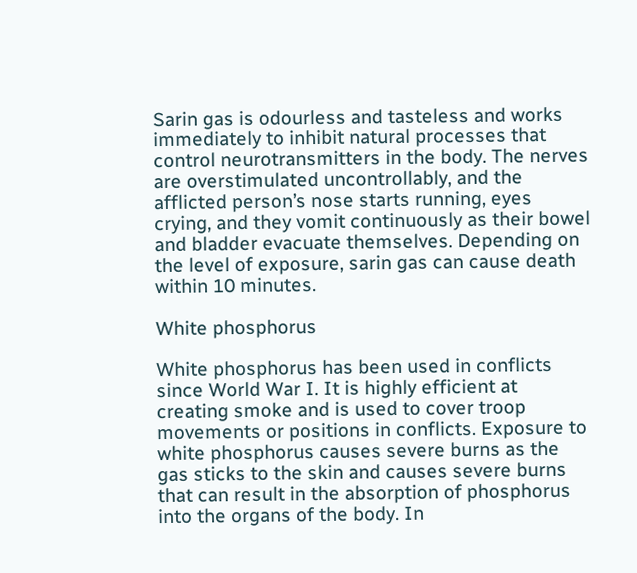Sarin gas is odourless and tasteless and works immediately to inhibit natural processes that control neurotransmitters in the body. The nerves are overstimulated uncontrollably, and the afflicted person’s nose starts running, eyes crying, and they vomit continuously as their bowel and bladder evacuate themselves. Depending on the level of exposure, sarin gas can cause death within 10 minutes.

White phosphorus

White phosphorus has been used in conflicts since World War I. It is highly efficient at creating smoke and is used to cover troop movements or positions in conflicts. Exposure to white phosphorus causes severe burns as the gas sticks to the skin and causes severe burns that can result in the absorption of phosphorus into the organs of the body. In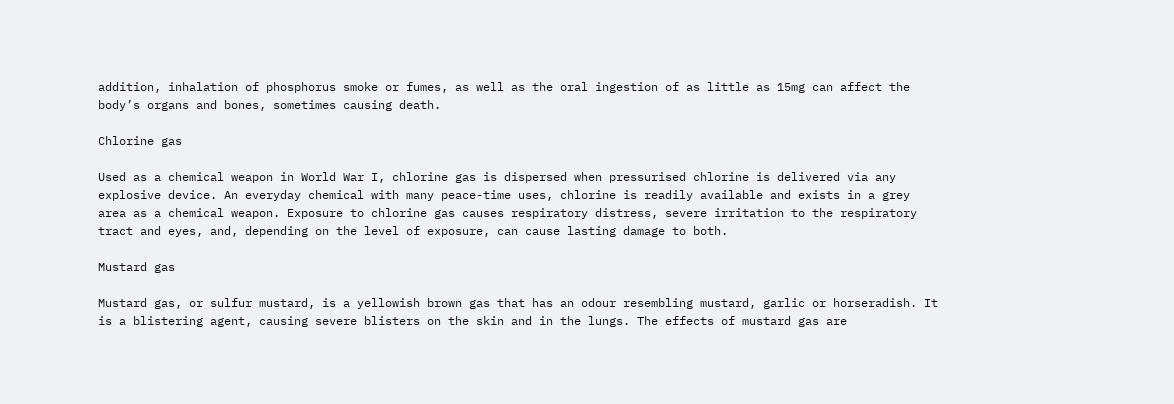addition, inhalation of phosphorus smoke or fumes, as well as the oral ingestion of as little as 15mg can affect the body’s organs and bones, sometimes causing death.

Chlorine gas

Used as a chemical weapon in World War I, chlorine gas is dispersed when pressurised chlorine is delivered via any explosive device. An everyday chemical with many peace-time uses, chlorine is readily available and exists in a grey area as a chemical weapon. Exposure to chlorine gas causes respiratory distress, severe irritation to the respiratory tract and eyes, and, depending on the level of exposure, can cause lasting damage to both.

Mustard gas

Mustard gas, or sulfur mustard, is a yellowish brown gas that has an odour resembling mustard, garlic or horseradish. It is a blistering agent, causing severe blisters on the skin and in the lungs. The effects of mustard gas are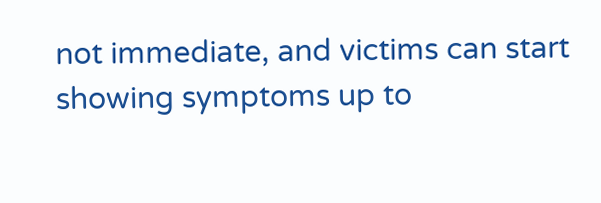not immediate, and victims can start showing symptoms up to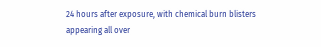24 hours after exposure, with chemical burn blisters appearing all over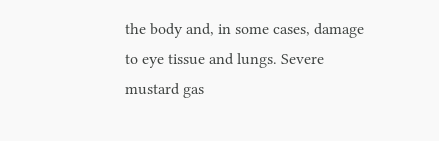the body and, in some cases, damage to eye tissue and lungs. Severe mustard gas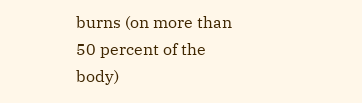burns (on more than 50 percent of the body)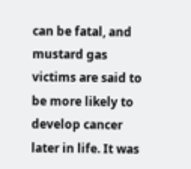can be fatal, and mustard gas victims are said to be more likely to develop cancer later in life. It was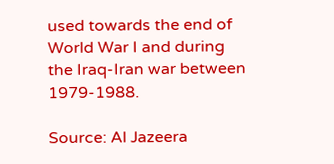used towards the end of World War I and during the Iraq-Iran war between 1979-1988.

Source: Al Jazeera